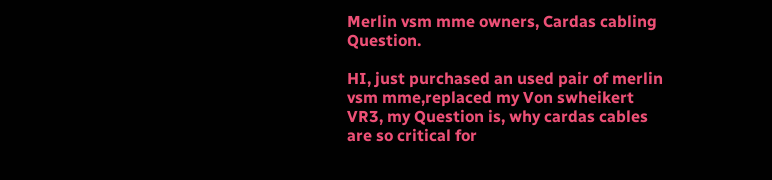Merlin vsm mme owners, Cardas cabling Question.

HI, just purchased an used pair of merlin vsm mme,replaced my Von swheikert VR3, my Question is, why cardas cables are so critical for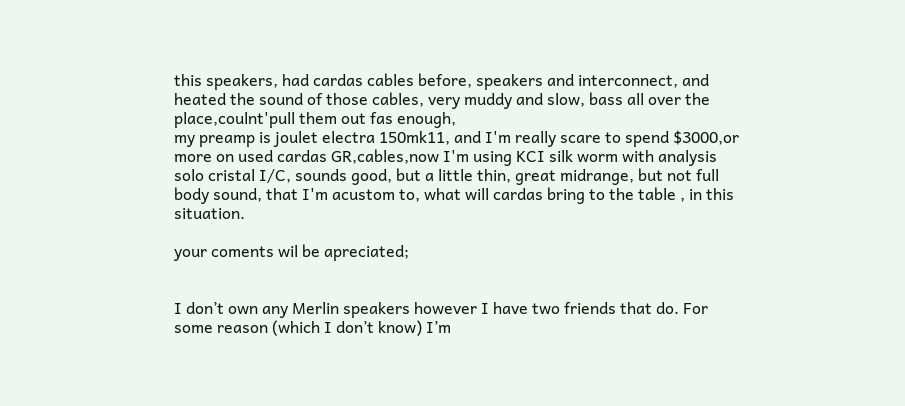this speakers, had cardas cables before, speakers and interconnect, and heated the sound of those cables, very muddy and slow, bass all over the place,coulnt'pull them out fas enough,
my preamp is joulet electra 150mk11, and I'm really scare to spend $3000,or more on used cardas GR,cables,now I'm using KCI silk worm with analysis solo cristal I/C, sounds good, but a little thin, great midrange, but not full body sound, that I'm acustom to, what will cardas bring to the table , in this situation.

your coments wil be apreciated;


I don’t own any Merlin speakers however I have two friends that do. For some reason (which I don’t know) I’m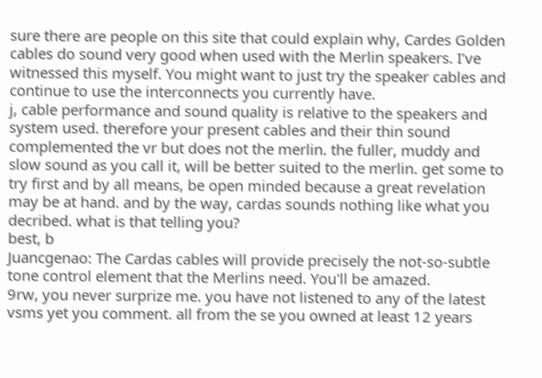sure there are people on this site that could explain why, Cardes Golden cables do sound very good when used with the Merlin speakers. I’ve witnessed this myself. You might want to just try the speaker cables and continue to use the interconnects you currently have.
j, cable performance and sound quality is relative to the speakers and system used. therefore your present cables and their thin sound complemented the vr but does not the merlin. the fuller, muddy and slow sound as you call it, will be better suited to the merlin. get some to try first and by all means, be open minded because a great revelation may be at hand. and by the way, cardas sounds nothing like what you decribed. what is that telling you?
best, b
Juancgenao: The Cardas cables will provide precisely the not-so-subtle tone control element that the Merlins need. You'll be amazed.
9rw, you never surprize me. you have not listened to any of the latest vsms yet you comment. all from the se you owned at least 12 years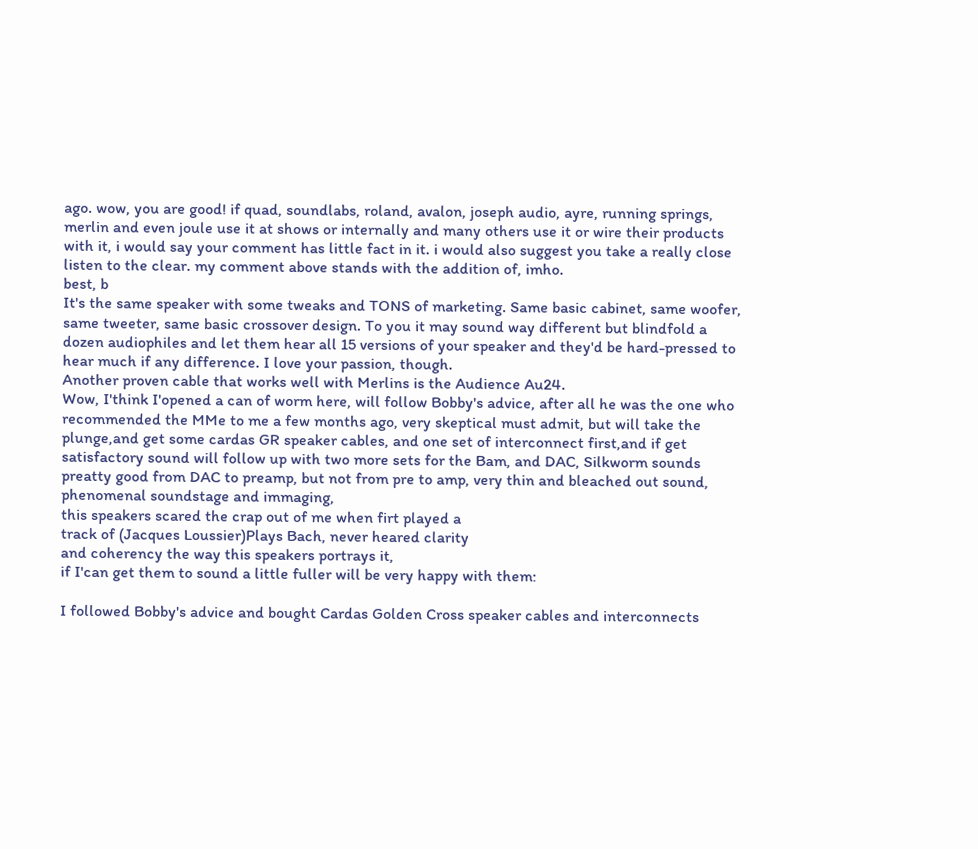ago. wow, you are good! if quad, soundlabs, roland, avalon, joseph audio, ayre, running springs, merlin and even joule use it at shows or internally and many others use it or wire their products with it, i would say your comment has little fact in it. i would also suggest you take a really close listen to the clear. my comment above stands with the addition of, imho.
best, b
It's the same speaker with some tweaks and TONS of marketing. Same basic cabinet, same woofer, same tweeter, same basic crossover design. To you it may sound way different but blindfold a dozen audiophiles and let them hear all 15 versions of your speaker and they'd be hard-pressed to hear much if any difference. I love your passion, though.
Another proven cable that works well with Merlins is the Audience Au24.
Wow, I'think I'opened a can of worm here, will follow Bobby's advice, after all he was the one who recommended the MMe to me a few months ago, very skeptical must admit, but will take the plunge,and get some cardas GR speaker cables, and one set of interconnect first,and if get satisfactory sound will follow up with two more sets for the Bam, and DAC, Silkworm sounds preatty good from DAC to preamp, but not from pre to amp, very thin and bleached out sound, phenomenal soundstage and immaging,
this speakers scared the crap out of me when firt played a
track of (Jacques Loussier)Plays Bach, never heared clarity
and coherency the way this speakers portrays it,
if I'can get them to sound a little fuller will be very happy with them:

I followed Bobby's advice and bought Cardas Golden Cross speaker cables and interconnects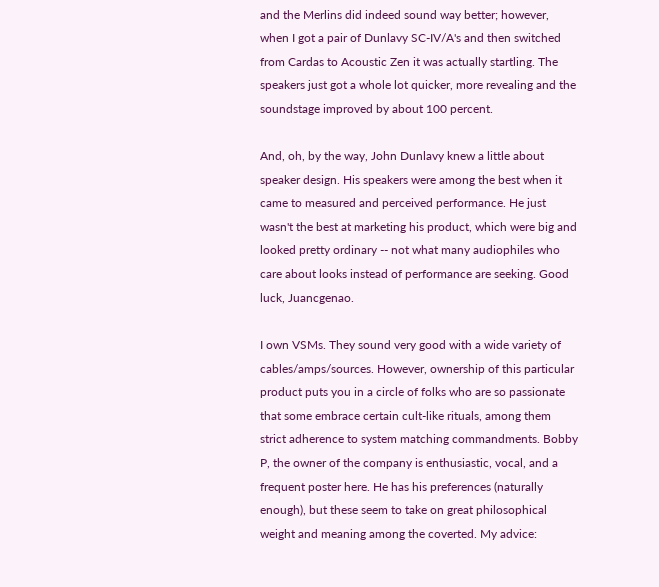and the Merlins did indeed sound way better; however, when I got a pair of Dunlavy SC-IV/A's and then switched from Cardas to Acoustic Zen it was actually startling. The speakers just got a whole lot quicker, more revealing and the soundstage improved by about 100 percent.

And, oh, by the way, John Dunlavy knew a little about speaker design. His speakers were among the best when it came to measured and perceived performance. He just wasn't the best at marketing his product, which were big and looked pretty ordinary -- not what many audiophiles who care about looks instead of performance are seeking. Good luck, Juancgenao.

I own VSMs. They sound very good with a wide variety of cables/amps/sources. However, ownership of this particular product puts you in a circle of folks who are so passionate that some embrace certain cult-like rituals, among them strict adherence to system matching commandments. Bobby P, the owner of the company is enthusiastic, vocal, and a frequent poster here. He has his preferences (naturally enough), but these seem to take on great philosophical weight and meaning among the coverted. My advice: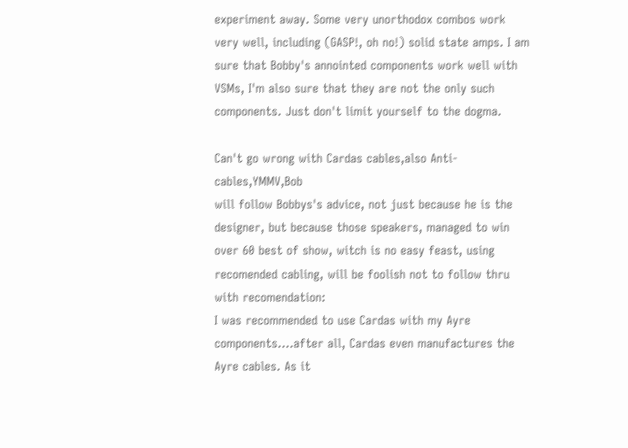experiment away. Some very unorthodox combos work very well, including (GASP!, oh no!) solid state amps. I am sure that Bobby's annointed components work well with VSMs, I'm also sure that they are not the only such components. Just don't limit yourself to the dogma.

Can't go wrong with Cardas cables,also Anti-cables,YMMV,Bob
will follow Bobbys's advice, not just because he is the designer, but because those speakers, managed to win over 60 best of show, witch is no easy feast, using recomended cabling, will be foolish not to follow thru with recomendation:
I was recommended to use Cardas with my Ayre components....after all, Cardas even manufactures the Ayre cables. As it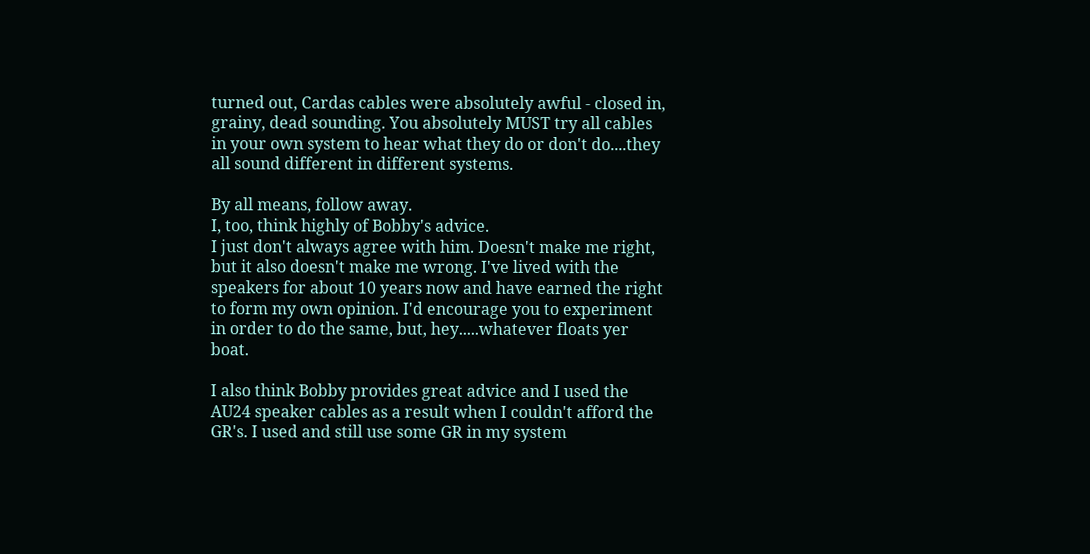turned out, Cardas cables were absolutely awful - closed in, grainy, dead sounding. You absolutely MUST try all cables in your own system to hear what they do or don't do....they all sound different in different systems.

By all means, follow away.
I, too, think highly of Bobby's advice.
I just don't always agree with him. Doesn't make me right, but it also doesn't make me wrong. I've lived with the speakers for about 10 years now and have earned the right to form my own opinion. I'd encourage you to experiment in order to do the same, but, hey.....whatever floats yer boat.

I also think Bobby provides great advice and I used the AU24 speaker cables as a result when I couldn't afford the GR's. I used and still use some GR in my system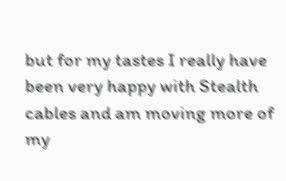but for my tastes I really have been very happy with Stealth cables and am moving more of my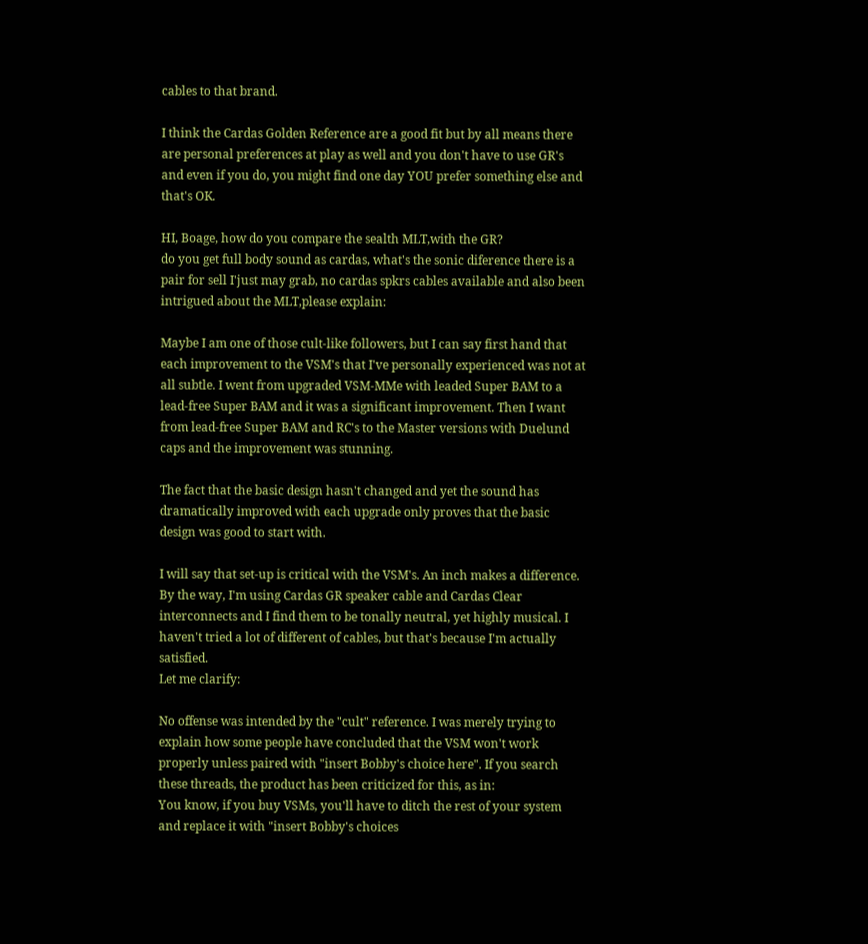cables to that brand.

I think the Cardas Golden Reference are a good fit but by all means there are personal preferences at play as well and you don't have to use GR's and even if you do, you might find one day YOU prefer something else and that's OK.

HI, Boage, how do you compare the sealth MLT,with the GR?
do you get full body sound as cardas, what's the sonic diference there is a pair for sell I'just may grab, no cardas spkrs cables available and also been intrigued about the MLT,please explain:

Maybe I am one of those cult-like followers, but I can say first hand that each improvement to the VSM's that I've personally experienced was not at all subtle. I went from upgraded VSM-MMe with leaded Super BAM to a lead-free Super BAM and it was a significant improvement. Then I want from lead-free Super BAM and RC's to the Master versions with Duelund caps and the improvement was stunning.

The fact that the basic design hasn't changed and yet the sound has dramatically improved with each upgrade only proves that the basic design was good to start with.

I will say that set-up is critical with the VSM's. An inch makes a difference. By the way, I'm using Cardas GR speaker cable and Cardas Clear interconnects and I find them to be tonally neutral, yet highly musical. I haven't tried a lot of different of cables, but that's because I'm actually satisfied.
Let me clarify:

No offense was intended by the "cult" reference. I was merely trying to explain how some people have concluded that the VSM won't work properly unless paired with "insert Bobby's choice here". If you search these threads, the product has been criticized for this, as in:
You know, if you buy VSMs, you'll have to ditch the rest of your system and replace it with "insert Bobby's choices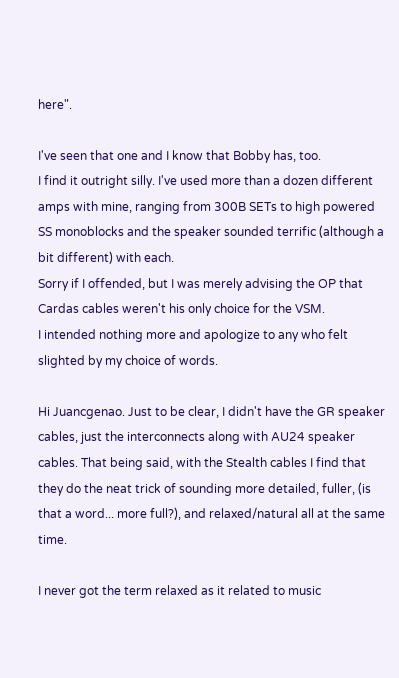here".

I've seen that one and I know that Bobby has, too.
I find it outright silly. I've used more than a dozen different amps with mine, ranging from 300B SETs to high powered SS monoblocks and the speaker sounded terrific (although a bit different) with each.
Sorry if I offended, but I was merely advising the OP that Cardas cables weren't his only choice for the VSM.
I intended nothing more and apologize to any who felt slighted by my choice of words.

Hi Juancgenao. Just to be clear, I didn't have the GR speaker cables, just the interconnects along with AU24 speaker cables. That being said, with the Stealth cables I find that they do the neat trick of sounding more detailed, fuller, (is that a word... more full?), and relaxed/natural all at the same time.

I never got the term relaxed as it related to music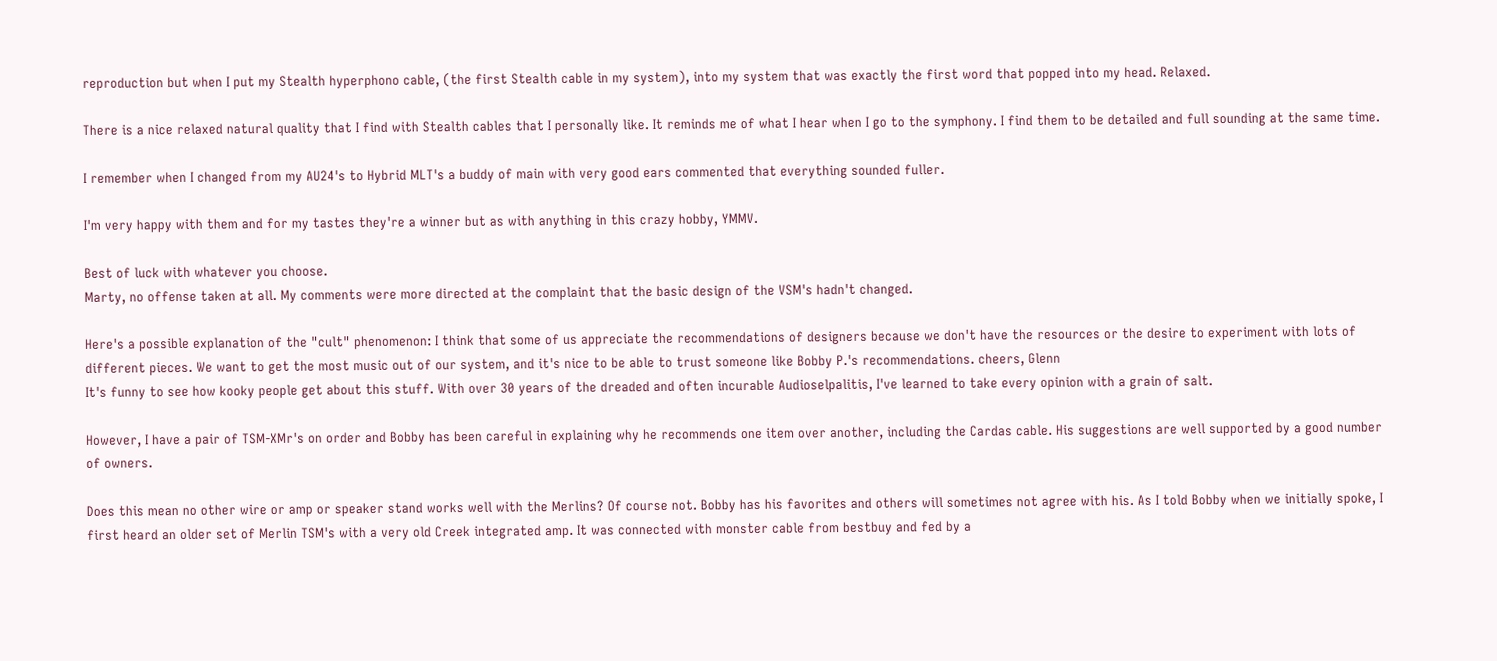reproduction but when I put my Stealth hyperphono cable, (the first Stealth cable in my system), into my system that was exactly the first word that popped into my head. Relaxed.

There is a nice relaxed natural quality that I find with Stealth cables that I personally like. It reminds me of what I hear when I go to the symphony. I find them to be detailed and full sounding at the same time.

I remember when I changed from my AU24's to Hybrid MLT's a buddy of main with very good ears commented that everything sounded fuller.

I'm very happy with them and for my tastes they're a winner but as with anything in this crazy hobby, YMMV.

Best of luck with whatever you choose.
Marty, no offense taken at all. My comments were more directed at the complaint that the basic design of the VSM's hadn't changed.

Here's a possible explanation of the "cult" phenomenon: I think that some of us appreciate the recommendations of designers because we don't have the resources or the desire to experiment with lots of different pieces. We want to get the most music out of our system, and it's nice to be able to trust someone like Bobby P.'s recommendations. cheers, Glenn
It's funny to see how kooky people get about this stuff. With over 30 years of the dreaded and often incurable Audioselpalitis, I've learned to take every opinion with a grain of salt.

However, I have a pair of TSM-XMr's on order and Bobby has been careful in explaining why he recommends one item over another, including the Cardas cable. His suggestions are well supported by a good number of owners.

Does this mean no other wire or amp or speaker stand works well with the Merlins? Of course not. Bobby has his favorites and others will sometimes not agree with his. As I told Bobby when we initially spoke, I first heard an older set of Merlin TSM's with a very old Creek integrated amp. It was connected with monster cable from bestbuy and fed by a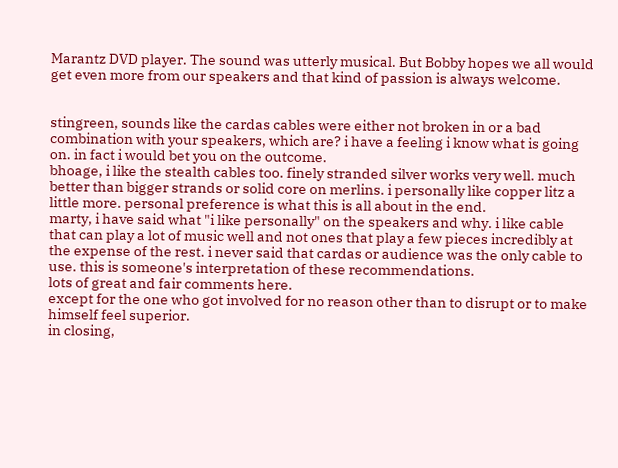Marantz DVD player. The sound was utterly musical. But Bobby hopes we all would get even more from our speakers and that kind of passion is always welcome.


stingreen, sounds like the cardas cables were either not broken in or a bad combination with your speakers, which are? i have a feeling i know what is going on. in fact i would bet you on the outcome.
bhoage, i like the stealth cables too. finely stranded silver works very well. much better than bigger strands or solid core on merlins. i personally like copper litz a little more. personal preference is what this is all about in the end.
marty, i have said what "i like personally" on the speakers and why. i like cable that can play a lot of music well and not ones that play a few pieces incredibly at the expense of the rest. i never said that cardas or audience was the only cable to use. this is someone's interpretation of these recommendations.
lots of great and fair comments here.
except for the one who got involved for no reason other than to disrupt or to make himself feel superior.
in closing,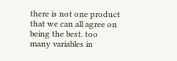there is not one product that we can all agree on being the best. too many variables in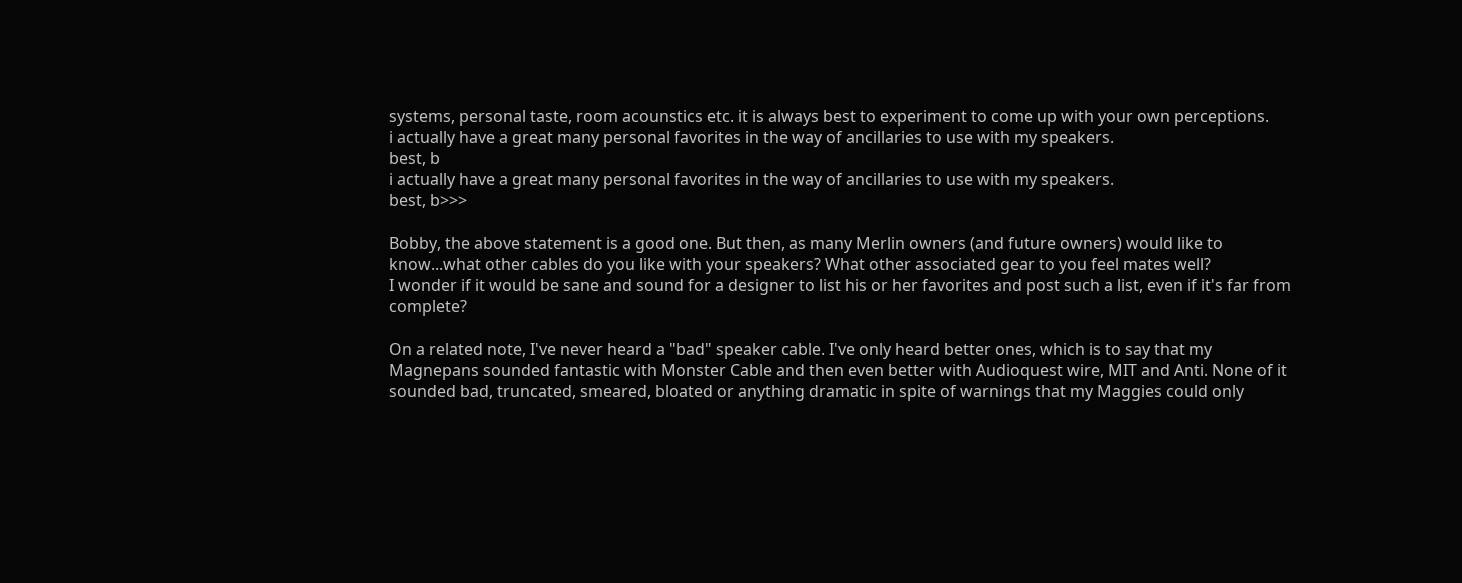systems, personal taste, room acounstics etc. it is always best to experiment to come up with your own perceptions.
i actually have a great many personal favorites in the way of ancillaries to use with my speakers.
best, b
i actually have a great many personal favorites in the way of ancillaries to use with my speakers.
best, b>>>

Bobby, the above statement is a good one. But then, as many Merlin owners (and future owners) would like to know...what other cables do you like with your speakers? What other associated gear to you feel mates well?
I wonder if it would be sane and sound for a designer to list his or her favorites and post such a list, even if it's far from complete?

On a related note, I've never heard a "bad" speaker cable. I've only heard better ones, which is to say that my Magnepans sounded fantastic with Monster Cable and then even better with Audioquest wire, MIT and Anti. None of it sounded bad, truncated, smeared, bloated or anything dramatic in spite of warnings that my Maggies could only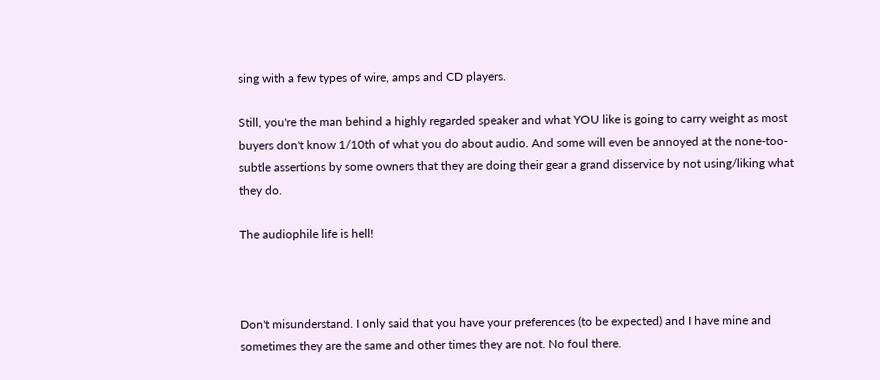sing with a few types of wire, amps and CD players.

Still, you're the man behind a highly regarded speaker and what YOU like is going to carry weight as most buyers don't know 1/10th of what you do about audio. And some will even be annoyed at the none-too-subtle assertions by some owners that they are doing their gear a grand disservice by not using/liking what they do.

The audiophile life is hell!



Don't misunderstand. I only said that you have your preferences (to be expected) and I have mine and sometimes they are the same and other times they are not. No foul there.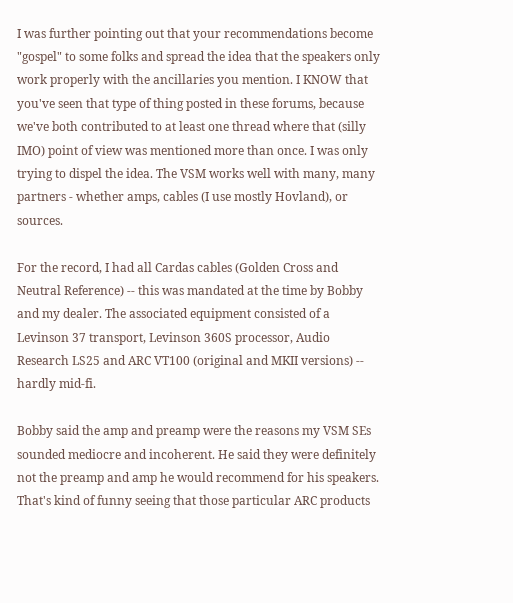I was further pointing out that your recommendations become "gospel" to some folks and spread the idea that the speakers only work properly with the ancillaries you mention. I KNOW that you've seen that type of thing posted in these forums, because we've both contributed to at least one thread where that (silly IMO) point of view was mentioned more than once. I was only trying to dispel the idea. The VSM works well with many, many partners - whether amps, cables (I use mostly Hovland), or sources.

For the record, I had all Cardas cables (Golden Cross and Neutral Reference) -- this was mandated at the time by Bobby and my dealer. The associated equipment consisted of a Levinson 37 transport, Levinson 360S processor, Audio Research LS25 and ARC VT100 (original and MKII versions) -- hardly mid-fi.

Bobby said the amp and preamp were the reasons my VSM SEs sounded mediocre and incoherent. He said they were definitely not the preamp and amp he would recommend for his speakers. That's kind of funny seeing that those particular ARC products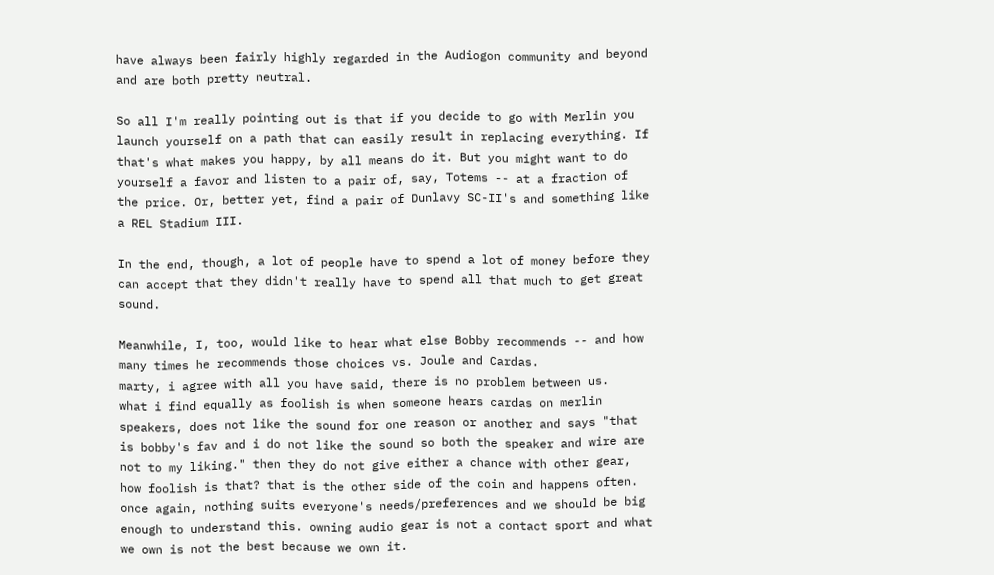have always been fairly highly regarded in the Audiogon community and beyond and are both pretty neutral.

So all I'm really pointing out is that if you decide to go with Merlin you launch yourself on a path that can easily result in replacing everything. If that's what makes you happy, by all means do it. But you might want to do yourself a favor and listen to a pair of, say, Totems -- at a fraction of the price. Or, better yet, find a pair of Dunlavy SC-II's and something like a REL Stadium III.

In the end, though, a lot of people have to spend a lot of money before they can accept that they didn't really have to spend all that much to get great sound.

Meanwhile, I, too, would like to hear what else Bobby recommends -- and how many times he recommends those choices vs. Joule and Cardas.
marty, i agree with all you have said, there is no problem between us.
what i find equally as foolish is when someone hears cardas on merlin speakers, does not like the sound for one reason or another and says "that is bobby's fav and i do not like the sound so both the speaker and wire are not to my liking." then they do not give either a chance with other gear, how foolish is that? that is the other side of the coin and happens often.
once again, nothing suits everyone's needs/preferences and we should be big enough to understand this. owning audio gear is not a contact sport and what we own is not the best because we own it.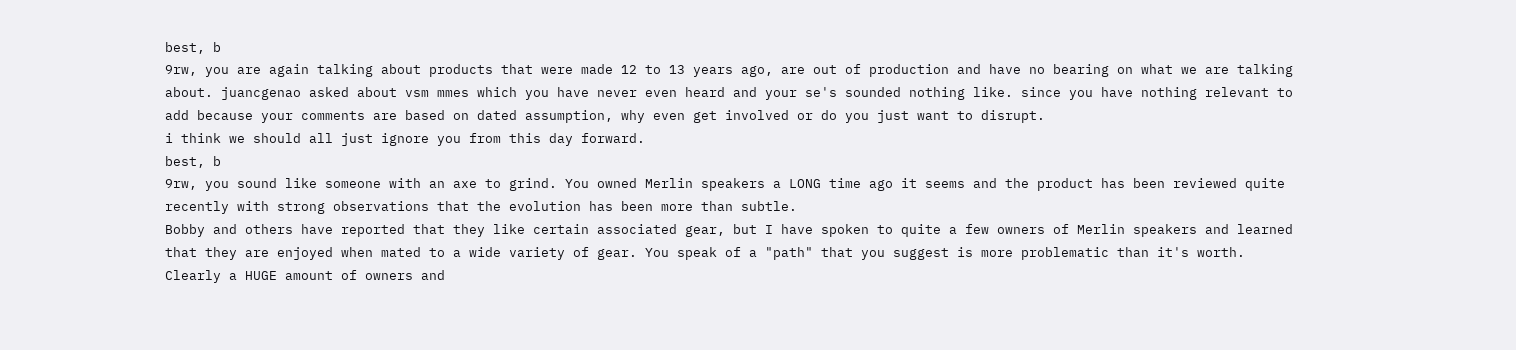best, b
9rw, you are again talking about products that were made 12 to 13 years ago, are out of production and have no bearing on what we are talking about. juancgenao asked about vsm mmes which you have never even heard and your se's sounded nothing like. since you have nothing relevant to add because your comments are based on dated assumption, why even get involved or do you just want to disrupt.
i think we should all just ignore you from this day forward.
best, b
9rw, you sound like someone with an axe to grind. You owned Merlin speakers a LONG time ago it seems and the product has been reviewed quite recently with strong observations that the evolution has been more than subtle.
Bobby and others have reported that they like certain associated gear, but I have spoken to quite a few owners of Merlin speakers and learned that they are enjoyed when mated to a wide variety of gear. You speak of a "path" that you suggest is more problematic than it's worth. Clearly a HUGE amount of owners and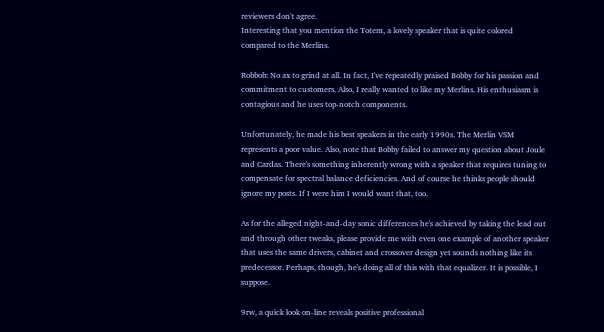reviewers don't agree.
Interesting that you mention the Totem, a lovely speaker that is quite colored compared to the Merlins.

Robbob: No ax to grind at all. In fact, I've repeatedly praised Bobby for his passion and commitment to customers. Also, I really wanted to like my Merlins. His enthusiasm is contagious and he uses top-notch components.

Unfortunately, he made his best speakers in the early 1990s. The Merlin VSM represents a poor value. Also, note that Bobby failed to answer my question about Joule and Cardas. There's something inherently wrong with a speaker that requires tuning to compensate for spectral balance deficiencies. And of course he thinks people should ignore my posts. If I were him I would want that, too.

As for the alleged night-and-day sonic differences he's achieved by taking the lead out and through other tweaks, please provide me with even one example of another speaker that uses the same drivers, cabinet and crossover design yet sounds nothing like its predecessor. Perhaps, though, he's doing all of this with that equalizer. It is possible, I suppose.

9rw, a quick look on-line reveals positive professional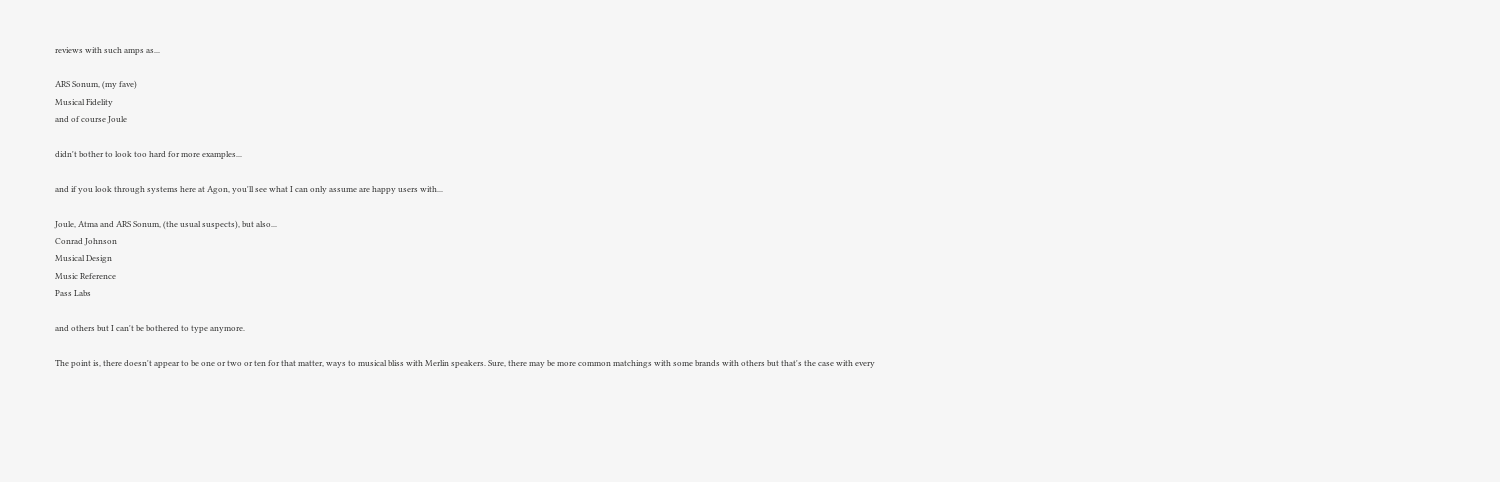reviews with such amps as...

ARS Sonum, (my fave)
Musical Fidelity
and of course Joule

didn't bother to look too hard for more examples...

and if you look through systems here at Agon, you'll see what I can only assume are happy users with...

Joule, Atma and ARS Sonum, (the usual suspects), but also...
Conrad Johnson
Musical Design
Music Reference
Pass Labs

and others but I can't be bothered to type anymore.

The point is, there doesn't appear to be one or two or ten for that matter, ways to musical bliss with Merlin speakers. Sure, there may be more common matchings with some brands with others but that's the case with every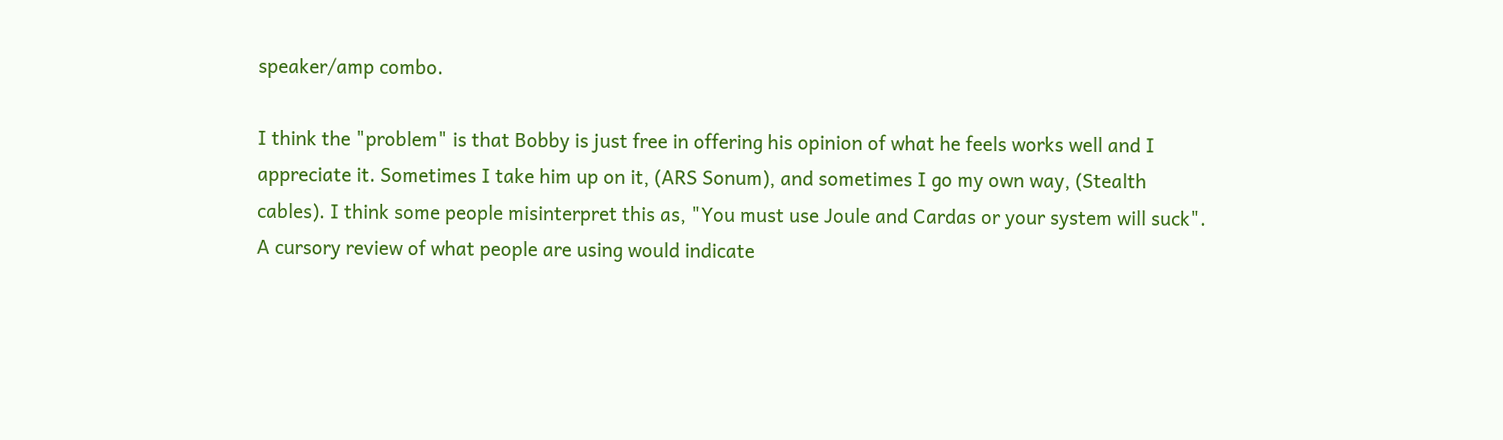speaker/amp combo.

I think the "problem" is that Bobby is just free in offering his opinion of what he feels works well and I appreciate it. Sometimes I take him up on it, (ARS Sonum), and sometimes I go my own way, (Stealth cables). I think some people misinterpret this as, "You must use Joule and Cardas or your system will suck". A cursory review of what people are using would indicate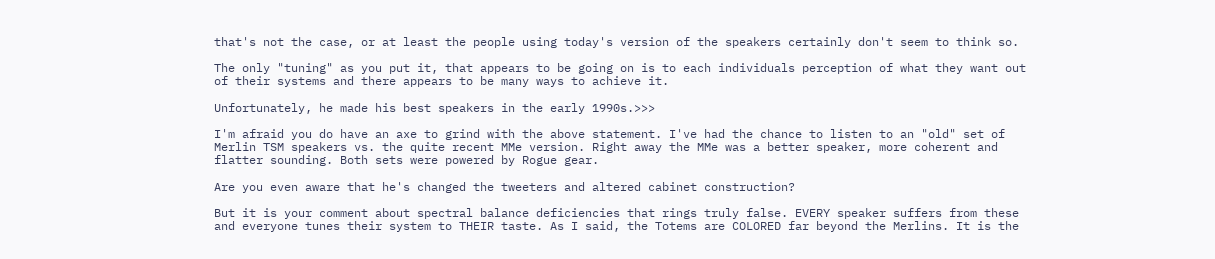that's not the case, or at least the people using today's version of the speakers certainly don't seem to think so.

The only "tuning" as you put it, that appears to be going on is to each individuals perception of what they want out of their systems and there appears to be many ways to achieve it.

Unfortunately, he made his best speakers in the early 1990s.>>>

I'm afraid you do have an axe to grind with the above statement. I've had the chance to listen to an "old" set of Merlin TSM speakers vs. the quite recent MMe version. Right away the MMe was a better speaker, more coherent and flatter sounding. Both sets were powered by Rogue gear.

Are you even aware that he's changed the tweeters and altered cabinet construction?

But it is your comment about spectral balance deficiencies that rings truly false. EVERY speaker suffers from these and everyone tunes their system to THEIR taste. As I said, the Totems are COLORED far beyond the Merlins. It is the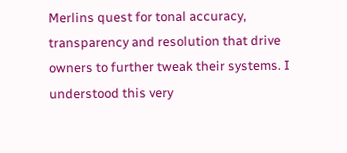Merlins quest for tonal accuracy, transparency and resolution that drive owners to further tweak their systems. I understood this very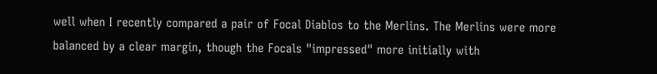well when I recently compared a pair of Focal Diablos to the Merlins. The Merlins were more balanced by a clear margin, though the Focals "impressed" more initially with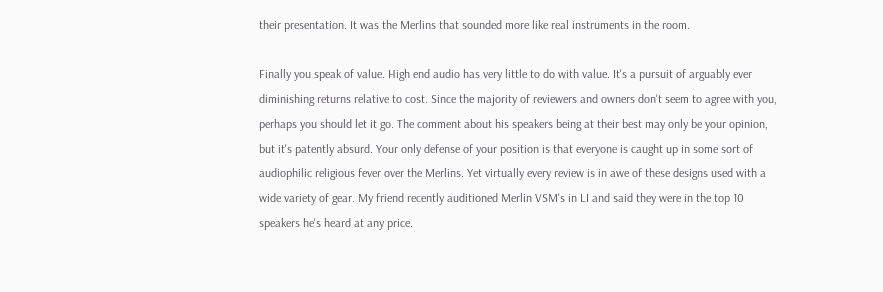their presentation. It was the Merlins that sounded more like real instruments in the room.

Finally you speak of value. High end audio has very little to do with value. It's a pursuit of arguably ever diminishing returns relative to cost. Since the majority of reviewers and owners don't seem to agree with you, perhaps you should let it go. The comment about his speakers being at their best may only be your opinion, but it's patently absurd. Your only defense of your position is that everyone is caught up in some sort of audiophilic religious fever over the Merlins. Yet virtually every review is in awe of these designs used with a wide variety of gear. My friend recently auditioned Merlin VSM's in LI and said they were in the top 10 speakers he's heard at any price.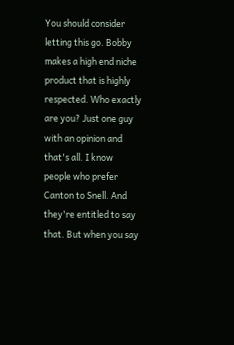You should consider letting this go. Bobby makes a high end niche product that is highly respected. Who exactly are you? Just one guy with an opinion and that's all. I know people who prefer Canton to Snell. And they're entitled to say that. But when you say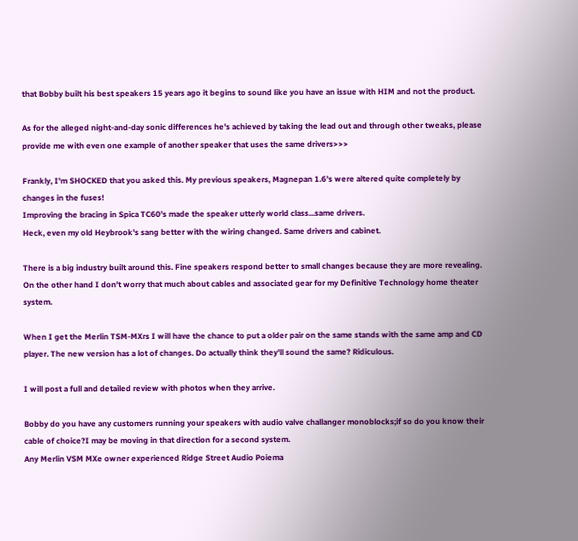that Bobby built his best speakers 15 years ago it begins to sound like you have an issue with HIM and not the product.

As for the alleged night-and-day sonic differences he's achieved by taking the lead out and through other tweaks, please provide me with even one example of another speaker that uses the same drivers>>>

Frankly, I'm SHOCKED that you asked this. My previous speakers, Magnepan 1.6's were altered quite completely by changes in the fuses!
Improving the bracing in Spica TC60's made the speaker utterly world class...same drivers.
Heck, even my old Heybrook's sang better with the wiring changed. Same drivers and cabinet.

There is a big industry built around this. Fine speakers respond better to small changes because they are more revealing. On the other hand I don't worry that much about cables and associated gear for my Definitive Technology home theater system.

When I get the Merlin TSM-MXrs I will have the chance to put a older pair on the same stands with the same amp and CD player. The new version has a lot of changes. Do actually think they'll sound the same? Ridiculous.

I will post a full and detailed review with photos when they arrive.

Bobby do you have any customers running your speakers with audio valve challanger monoblocks;if so do you know their cable of choice?I may be moving in that direction for a second system.
Any Merlin VSM MXe owner experienced Ridge Street Audio Poiema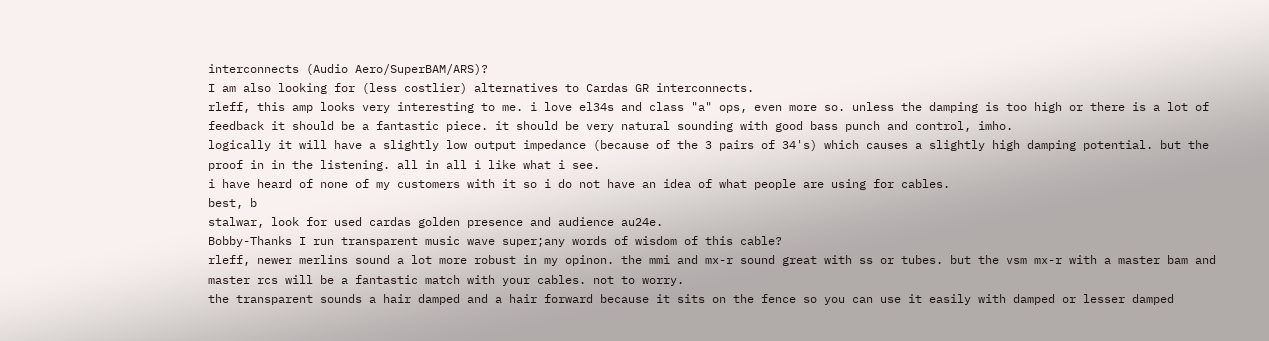interconnects (Audio Aero/SuperBAM/ARS)?
I am also looking for (less costlier) alternatives to Cardas GR interconnects.
rleff, this amp looks very interesting to me. i love el34s and class "a" ops, even more so. unless the damping is too high or there is a lot of feedback it should be a fantastic piece. it should be very natural sounding with good bass punch and control, imho.
logically it will have a slightly low output impedance (because of the 3 pairs of 34's) which causes a slightly high damping potential. but the proof in in the listening. all in all i like what i see.
i have heard of none of my customers with it so i do not have an idea of what people are using for cables.
best, b
stalwar, look for used cardas golden presence and audience au24e.
Bobby-Thanks I run transparent music wave super;any words of wisdom of this cable?
rleff, newer merlins sound a lot more robust in my opinon. the mmi and mx-r sound great with ss or tubes. but the vsm mx-r with a master bam and master rcs will be a fantastic match with your cables. not to worry.
the transparent sounds a hair damped and a hair forward because it sits on the fence so you can use it easily with damped or lesser damped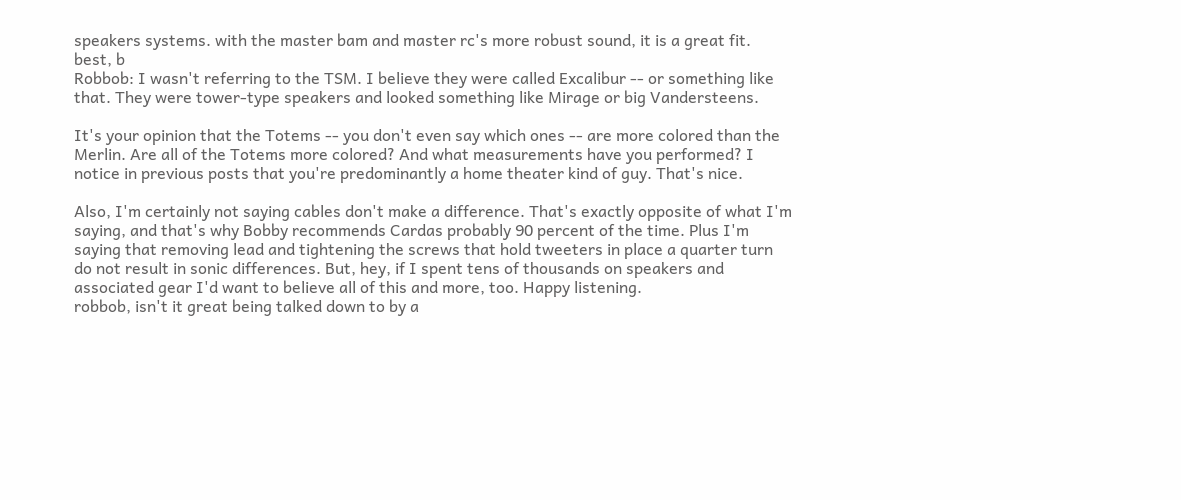speakers systems. with the master bam and master rc's more robust sound, it is a great fit.
best, b
Robbob: I wasn't referring to the TSM. I believe they were called Excalibur -- or something like that. They were tower-type speakers and looked something like Mirage or big Vandersteens.

It's your opinion that the Totems -- you don't even say which ones -- are more colored than the Merlin. Are all of the Totems more colored? And what measurements have you performed? I notice in previous posts that you're predominantly a home theater kind of guy. That's nice.

Also, I'm certainly not saying cables don't make a difference. That's exactly opposite of what I'm saying, and that's why Bobby recommends Cardas probably 90 percent of the time. Plus I'm saying that removing lead and tightening the screws that hold tweeters in place a quarter turn do not result in sonic differences. But, hey, if I spent tens of thousands on speakers and associated gear I'd want to believe all of this and more, too. Happy listening.
robbob, isn't it great being talked down to by a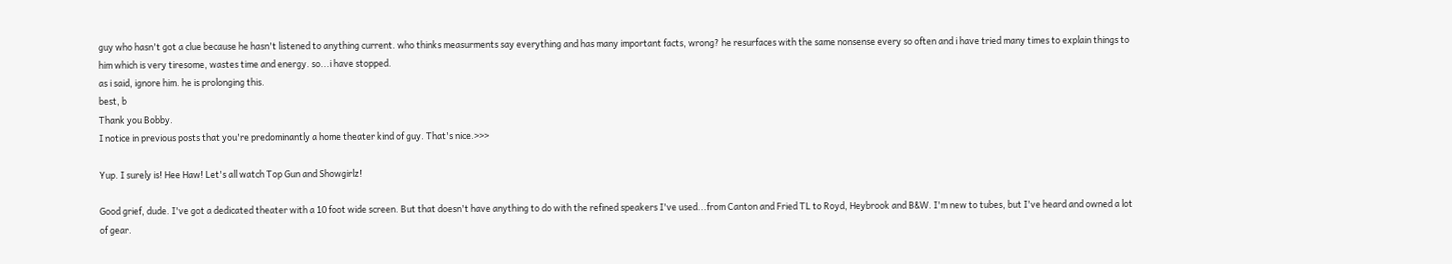guy who hasn't got a clue because he hasn't listened to anything current. who thinks measurments say everything and has many important facts, wrong? he resurfaces with the same nonsense every so often and i have tried many times to explain things to him which is very tiresome, wastes time and energy. so...i have stopped.
as i said, ignore him. he is prolonging this.
best, b
Thank you Bobby.
I notice in previous posts that you're predominantly a home theater kind of guy. That's nice.>>>

Yup. I surely is! Hee Haw! Let's all watch Top Gun and Showgirlz!

Good grief, dude. I've got a dedicated theater with a 10 foot wide screen. But that doesn't have anything to do with the refined speakers I've used...from Canton and Fried TL to Royd, Heybrook and B&W. I'm new to tubes, but I've heard and owned a lot of gear.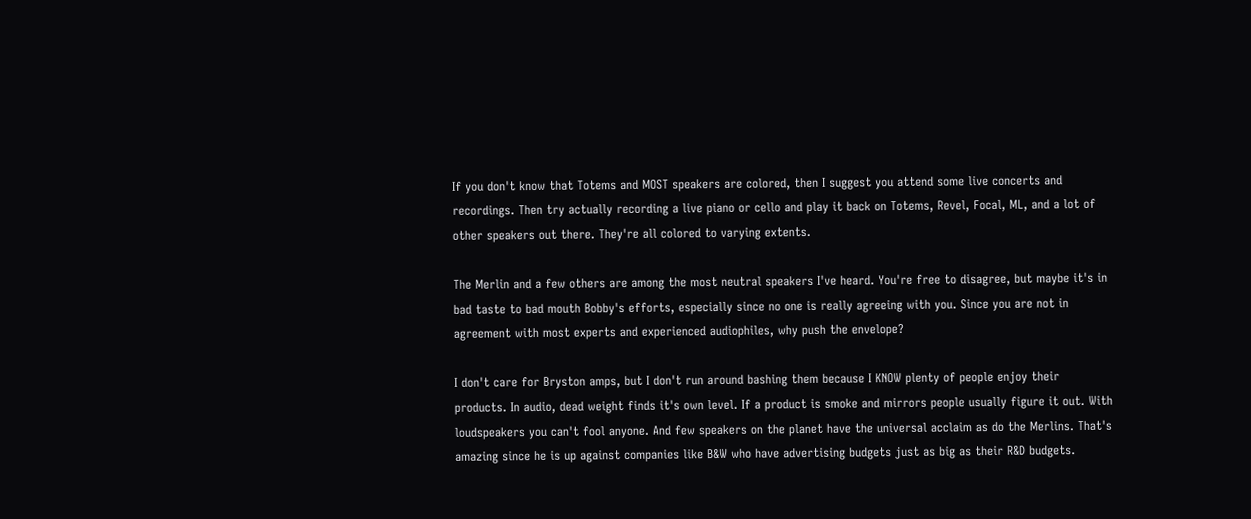If you don't know that Totems and MOST speakers are colored, then I suggest you attend some live concerts and recordings. Then try actually recording a live piano or cello and play it back on Totems, Revel, Focal, ML, and a lot of other speakers out there. They're all colored to varying extents.

The Merlin and a few others are among the most neutral speakers I've heard. You're free to disagree, but maybe it's in bad taste to bad mouth Bobby's efforts, especially since no one is really agreeing with you. Since you are not in agreement with most experts and experienced audiophiles, why push the envelope?

I don't care for Bryston amps, but I don't run around bashing them because I KNOW plenty of people enjoy their products. In audio, dead weight finds it's own level. If a product is smoke and mirrors people usually figure it out. With loudspeakers you can't fool anyone. And few speakers on the planet have the universal acclaim as do the Merlins. That's amazing since he is up against companies like B&W who have advertising budgets just as big as their R&D budgets.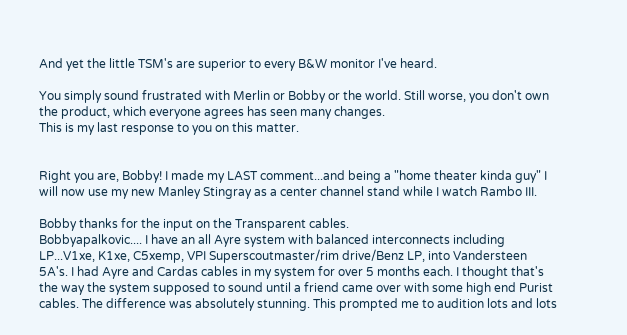And yet the little TSM's are superior to every B&W monitor I've heard.

You simply sound frustrated with Merlin or Bobby or the world. Still worse, you don't own the product, which everyone agrees has seen many changes.
This is my last response to you on this matter.


Right you are, Bobby! I made my LAST comment...and being a "home theater kinda guy" I will now use my new Manley Stingray as a center channel stand while I watch Rambo III.

Bobby thanks for the input on the Transparent cables.
Bobbyapalkovic.... I have an all Ayre system with balanced interconnects including LP...V1xe, K1xe, C5xemp, VPI Superscoutmaster/rim drive/Benz LP, into Vandersteen 5A's. I had Ayre and Cardas cables in my system for over 5 months each. I thought that's the way the system supposed to sound until a friend came over with some high end Purist cables. The difference was absolutely stunning. This prompted me to audition lots and lots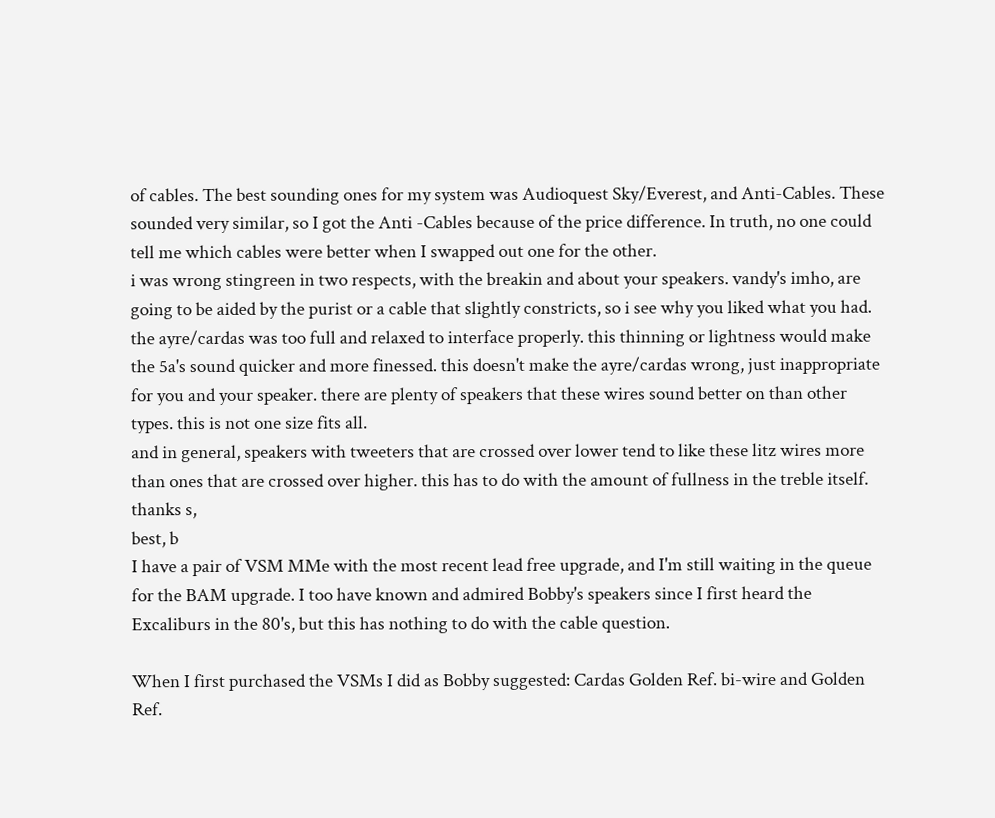of cables. The best sounding ones for my system was Audioquest Sky/Everest, and Anti-Cables. These sounded very similar, so I got the Anti -Cables because of the price difference. In truth, no one could tell me which cables were better when I swapped out one for the other.
i was wrong stingreen in two respects, with the breakin and about your speakers. vandy's imho, are going to be aided by the purist or a cable that slightly constricts, so i see why you liked what you had. the ayre/cardas was too full and relaxed to interface properly. this thinning or lightness would make the 5a's sound quicker and more finessed. this doesn't make the ayre/cardas wrong, just inappropriate for you and your speaker. there are plenty of speakers that these wires sound better on than other types. this is not one size fits all.
and in general, speakers with tweeters that are crossed over lower tend to like these litz wires more than ones that are crossed over higher. this has to do with the amount of fullness in the treble itself.
thanks s,
best, b
I have a pair of VSM MMe with the most recent lead free upgrade, and I'm still waiting in the queue for the BAM upgrade. I too have known and admired Bobby's speakers since I first heard the Excaliburs in the 80's, but this has nothing to do with the cable question.

When I first purchased the VSMs I did as Bobby suggested: Cardas Golden Ref. bi-wire and Golden Ref.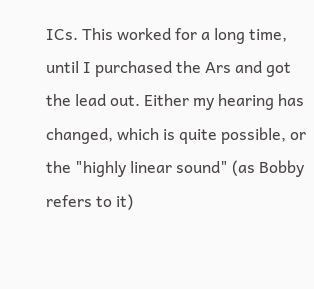ICs. This worked for a long time, until I purchased the Ars and got the lead out. Either my hearing has changed, which is quite possible, or the "highly linear sound" (as Bobby refers to it)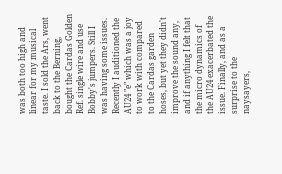was both too high and linear for my musical taste. I sold the Ars, went back to the Berning, bought the Cardas Golden Ref. single wire and use Bobby's jumpers. Still I was having some issues. Recently I auditioned the AU24 "e" which was a joy to work with compared to the Cardas garden hoses, but yet they didn't improve the sound any, and if anything I felt that the micro dynamics of the AU24 exacerbated the issue. Finally, and as a surprise to the naysayers,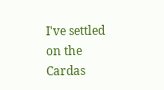I've settled on the Cardas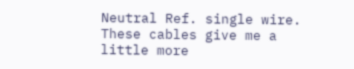Neutral Ref. single wire. These cables give me a little more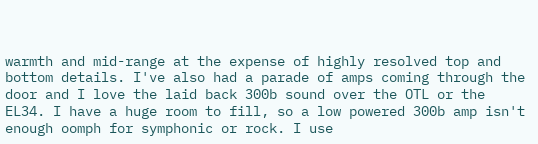warmth and mid-range at the expense of highly resolved top and bottom details. I've also had a parade of amps coming through the door and I love the laid back 300b sound over the OTL or the EL34. I have a huge room to fill, so a low powered 300b amp isn't enough oomph for symphonic or rock. I use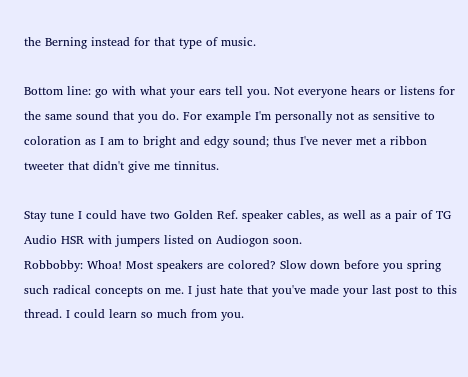the Berning instead for that type of music.

Bottom line: go with what your ears tell you. Not everyone hears or listens for the same sound that you do. For example I'm personally not as sensitive to coloration as I am to bright and edgy sound; thus I've never met a ribbon tweeter that didn't give me tinnitus.

Stay tune I could have two Golden Ref. speaker cables, as well as a pair of TG Audio HSR with jumpers listed on Audiogon soon.
Robbobby: Whoa! Most speakers are colored? Slow down before you spring such radical concepts on me. I just hate that you've made your last post to this thread. I could learn so much from you.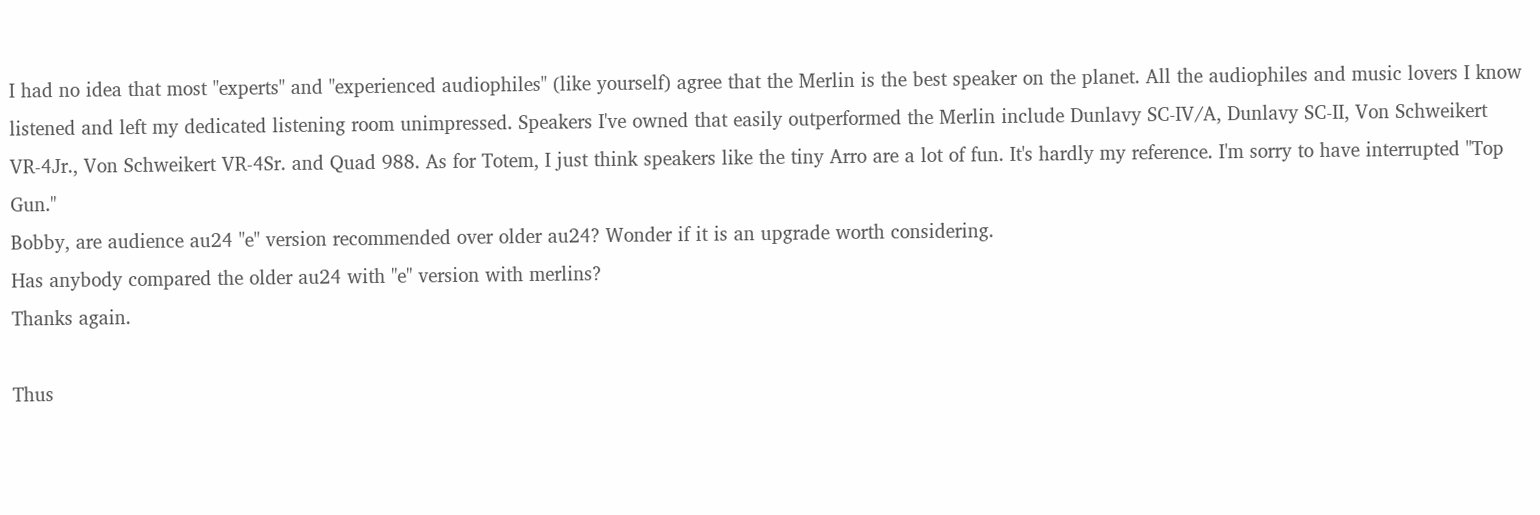I had no idea that most "experts" and "experienced audiophiles" (like yourself) agree that the Merlin is the best speaker on the planet. All the audiophiles and music lovers I know listened and left my dedicated listening room unimpressed. Speakers I've owned that easily outperformed the Merlin include Dunlavy SC-IV/A, Dunlavy SC-II, Von Schweikert VR-4Jr., Von Schweikert VR-4Sr. and Quad 988. As for Totem, I just think speakers like the tiny Arro are a lot of fun. It's hardly my reference. I'm sorry to have interrupted "Top Gun."
Bobby, are audience au24 "e" version recommended over older au24? Wonder if it is an upgrade worth considering.
Has anybody compared the older au24 with "e" version with merlins?
Thanks again.

Thus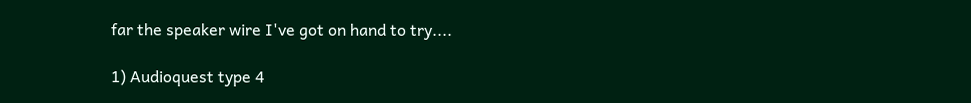far the speaker wire I've got on hand to try....

1) Audioquest type 4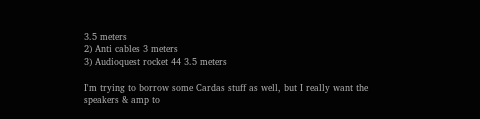3.5 meters
2) Anti cables 3 meters
3) Audioquest rocket 44 3.5 meters

I'm trying to borrow some Cardas stuff as well, but I really want the speakers & amp to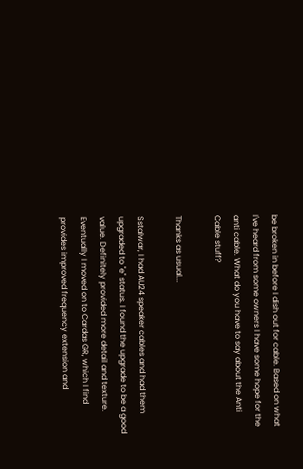be broken in before I dish out for cable. Based on what I've heard from some owners I have some hope for the anti cable. What do you have to say about the Anti Cable stuff?

Thanks as usual...

Sstalwar, I had AU24 speaker cables and had them upgraded to "e" status. I found the upgrade to be a good value. Definitely provided more detail and texture. Eventually I moved on to Cardas GR, which I find provides improved frequency extension and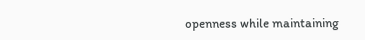openness while maintaining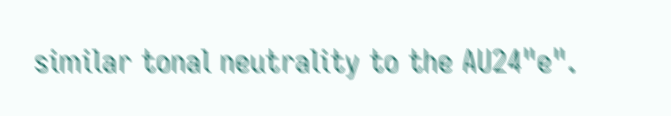similar tonal neutrality to the AU24"e".